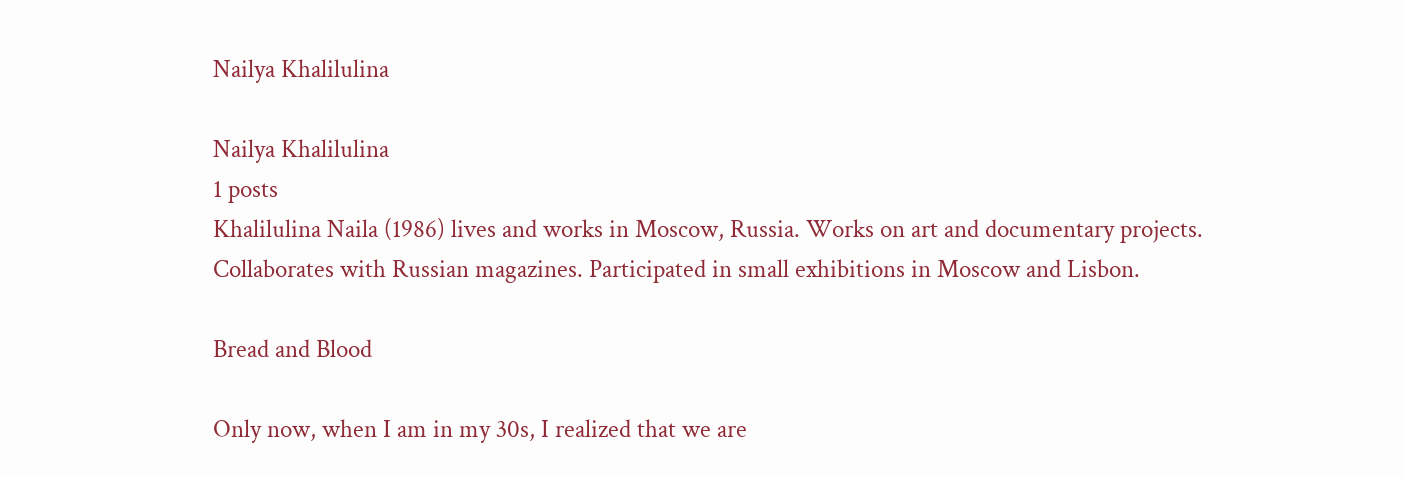Nailya Khalilulina

Nailya Khalilulina
1 posts
Khalilulina Naila (1986) lives and works in Moscow, Russia. Works on art and documentary projects. Collaborates with Russian magazines. Participated in small exhibitions in Moscow and Lisbon.

Bread and Blood

Only now, when I am in my 30s, I realized that we are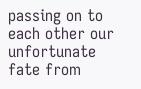passing on to each other our unfortunate fate from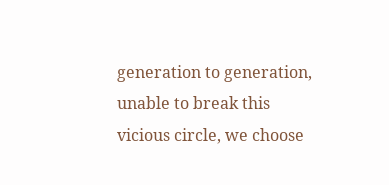generation to generation, unable to break this vicious circle, we choose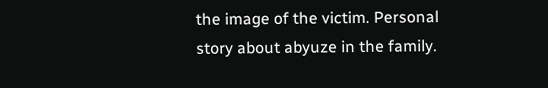the image of the victim. Personal story about abyuze in the family.